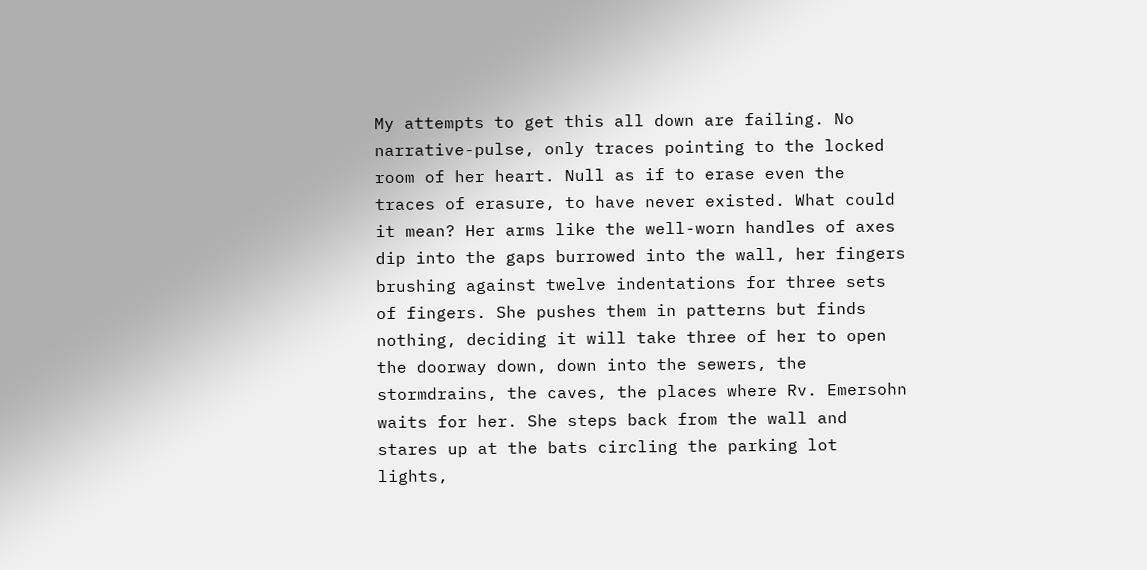My attempts to get this all down are failing. No narrative-pulse, only traces pointing to the locked room of her heart. Null as if to erase even the traces of erasure, to have never existed. What could it mean? Her arms like the well-worn handles of axes dip into the gaps burrowed into the wall, her fingers brushing against twelve indentations for three sets of fingers. She pushes them in patterns but finds nothing, deciding it will take three of her to open the doorway down, down into the sewers, the stormdrains, the caves, the places where Rv. Emersohn waits for her. She steps back from the wall and stares up at the bats circling the parking lot lights,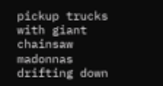pickup trucks with giant chainsaw madonnas drifting down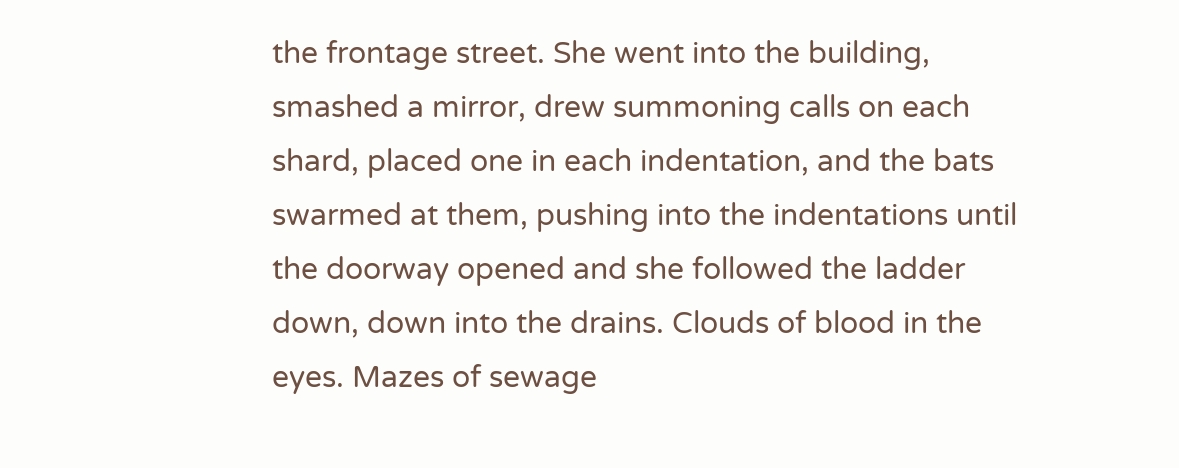the frontage street. She went into the building, smashed a mirror, drew summoning calls on each shard, placed one in each indentation, and the bats swarmed at them, pushing into the indentations until the doorway opened and she followed the ladder down, down into the drains. Clouds of blood in the eyes. Mazes of sewage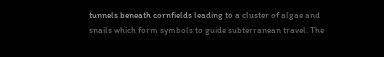tunnels beneath cornfields leading to a cluster of algae and snails which form symbols to guide subterranean travel. The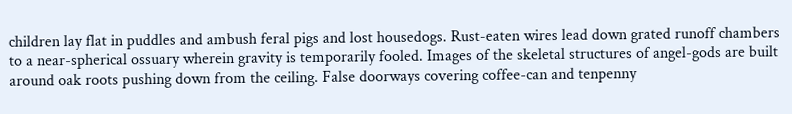children lay flat in puddles and ambush feral pigs and lost housedogs. Rust-eaten wires lead down grated runoff chambers to a near-spherical ossuary wherein gravity is temporarily fooled. Images of the skeletal structures of angel-gods are built around oak roots pushing down from the ceiling. False doorways covering coffee-can and tenpenny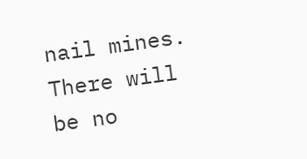nail mines. There will be no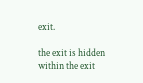exit.

the exit is hidden within the exit